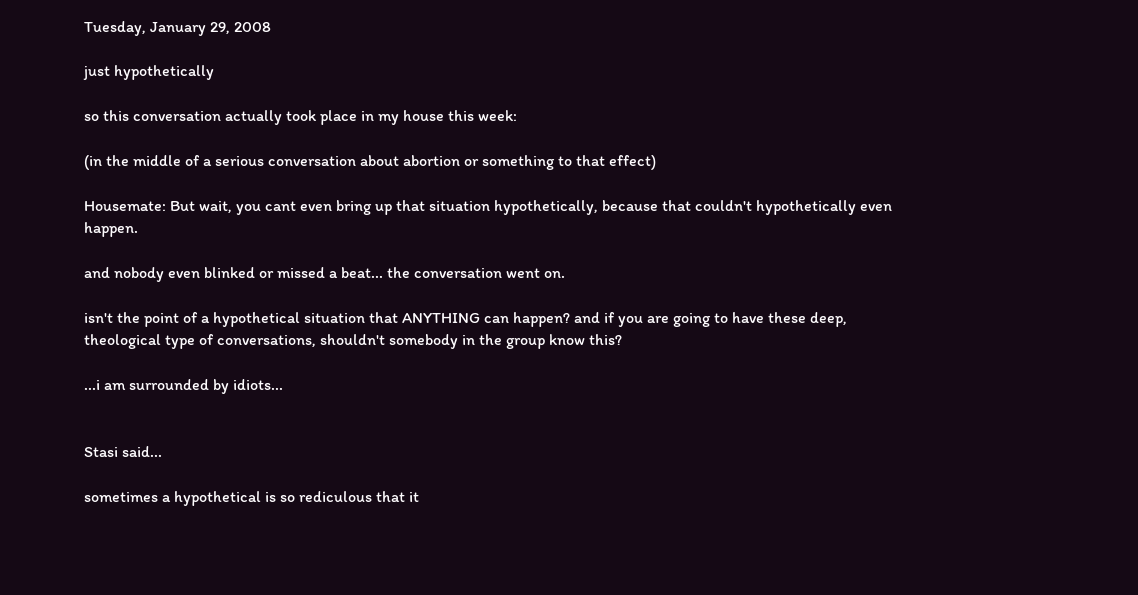Tuesday, January 29, 2008

just hypothetically

so this conversation actually took place in my house this week:

(in the middle of a serious conversation about abortion or something to that effect)

Housemate: But wait, you cant even bring up that situation hypothetically, because that couldn't hypothetically even happen.

and nobody even blinked or missed a beat... the conversation went on.

isn't the point of a hypothetical situation that ANYTHING can happen? and if you are going to have these deep, theological type of conversations, shouldn't somebody in the group know this?

...i am surrounded by idiots...


Stasi said...

sometimes a hypothetical is so rediculous that it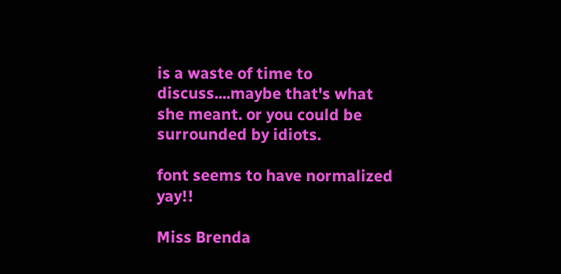is a waste of time to discuss....maybe that's what she meant. or you could be surrounded by idiots.

font seems to have normalized yay!!

Miss Brenda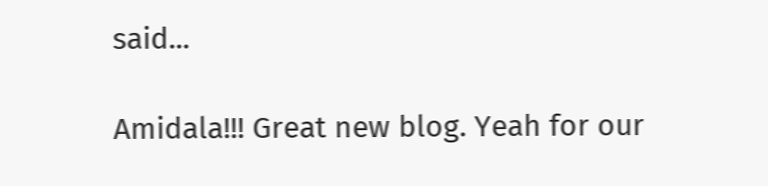said...

Amidala!!! Great new blog. Yeah for our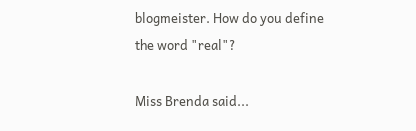blogmeister. How do you define the word "real"?

Miss Brenda said...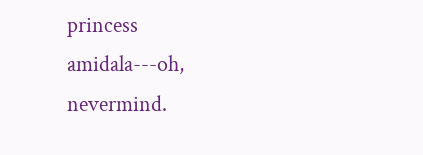princess amidala---oh, nevermind.